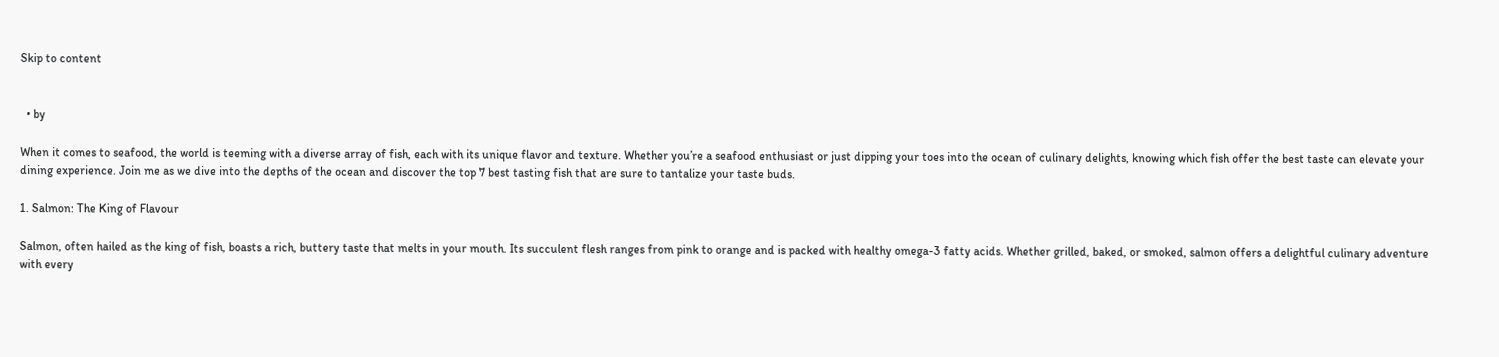Skip to content


  • by

When it comes to seafood, the world is teeming with a diverse array of fish, each with its unique flavor and texture. Whether you’re a seafood enthusiast or just dipping your toes into the ocean of culinary delights, knowing which fish offer the best taste can elevate your dining experience. Join me as we dive into the depths of the ocean and discover the top 7 best tasting fish that are sure to tantalize your taste buds.

1. Salmon: The King of Flavour

Salmon, often hailed as the king of fish, boasts a rich, buttery taste that melts in your mouth. Its succulent flesh ranges from pink to orange and is packed with healthy omega-3 fatty acids. Whether grilled, baked, or smoked, salmon offers a delightful culinary adventure with every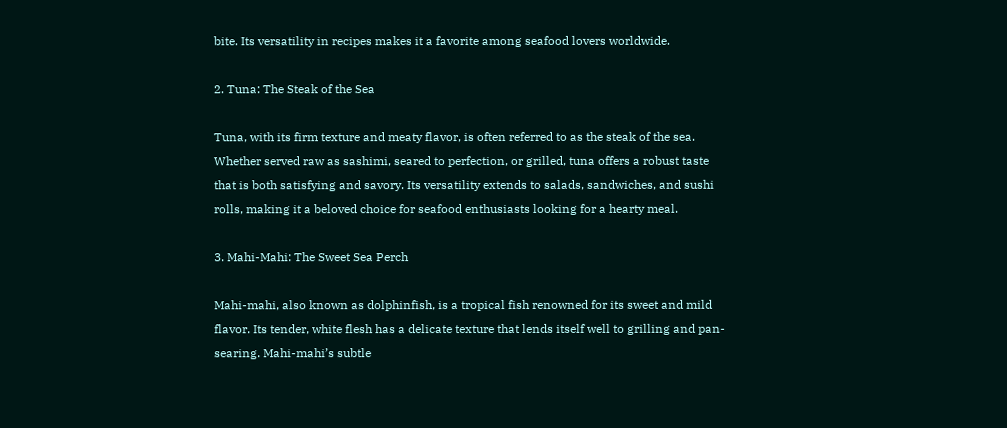bite. Its versatility in recipes makes it a favorite among seafood lovers worldwide.

2. Tuna: The Steak of the Sea

Tuna, with its firm texture and meaty flavor, is often referred to as the steak of the sea. Whether served raw as sashimi, seared to perfection, or grilled, tuna offers a robust taste that is both satisfying and savory. Its versatility extends to salads, sandwiches, and sushi rolls, making it a beloved choice for seafood enthusiasts looking for a hearty meal.

3. Mahi-Mahi: The Sweet Sea Perch

Mahi-mahi, also known as dolphinfish, is a tropical fish renowned for its sweet and mild flavor. Its tender, white flesh has a delicate texture that lends itself well to grilling and pan-searing. Mahi-mahi’s subtle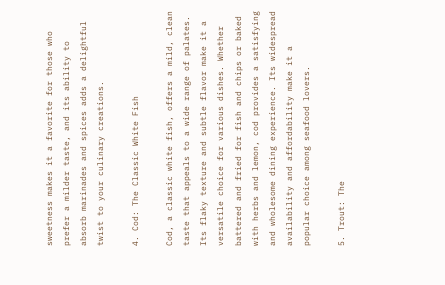sweetness makes it a favorite for those who prefer a milder taste, and its ability to absorb marinades and spices adds a delightful twist to your culinary creations.

4. Cod: The Classic White Fish

Cod, a classic white fish, offers a mild, clean taste that appeals to a wide range of palates. Its flaky texture and subtle flavor make it a versatile choice for various dishes. Whether battered and fried for fish and chips or baked with herbs and lemon, cod provides a satisfying and wholesome dining experience. Its widespread availability and affordability make it a popular choice among seafood lovers.

5. Trout: The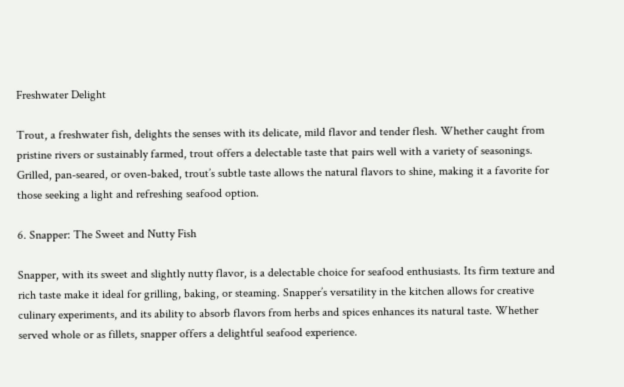Freshwater Delight

Trout, a freshwater fish, delights the senses with its delicate, mild flavor and tender flesh. Whether caught from pristine rivers or sustainably farmed, trout offers a delectable taste that pairs well with a variety of seasonings. Grilled, pan-seared, or oven-baked, trout’s subtle taste allows the natural flavors to shine, making it a favorite for those seeking a light and refreshing seafood option.

6. Snapper: The Sweet and Nutty Fish

Snapper, with its sweet and slightly nutty flavor, is a delectable choice for seafood enthusiasts. Its firm texture and rich taste make it ideal for grilling, baking, or steaming. Snapper’s versatility in the kitchen allows for creative culinary experiments, and its ability to absorb flavors from herbs and spices enhances its natural taste. Whether served whole or as fillets, snapper offers a delightful seafood experience.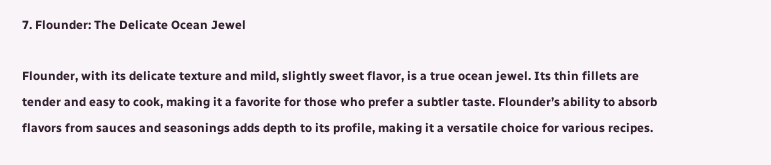7. Flounder: The Delicate Ocean Jewel

Flounder, with its delicate texture and mild, slightly sweet flavor, is a true ocean jewel. Its thin fillets are tender and easy to cook, making it a favorite for those who prefer a subtler taste. Flounder’s ability to absorb flavors from sauces and seasonings adds depth to its profile, making it a versatile choice for various recipes.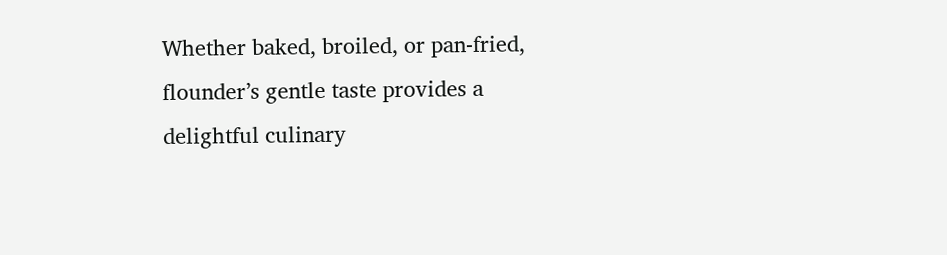Whether baked, broiled, or pan-fried, flounder’s gentle taste provides a delightful culinary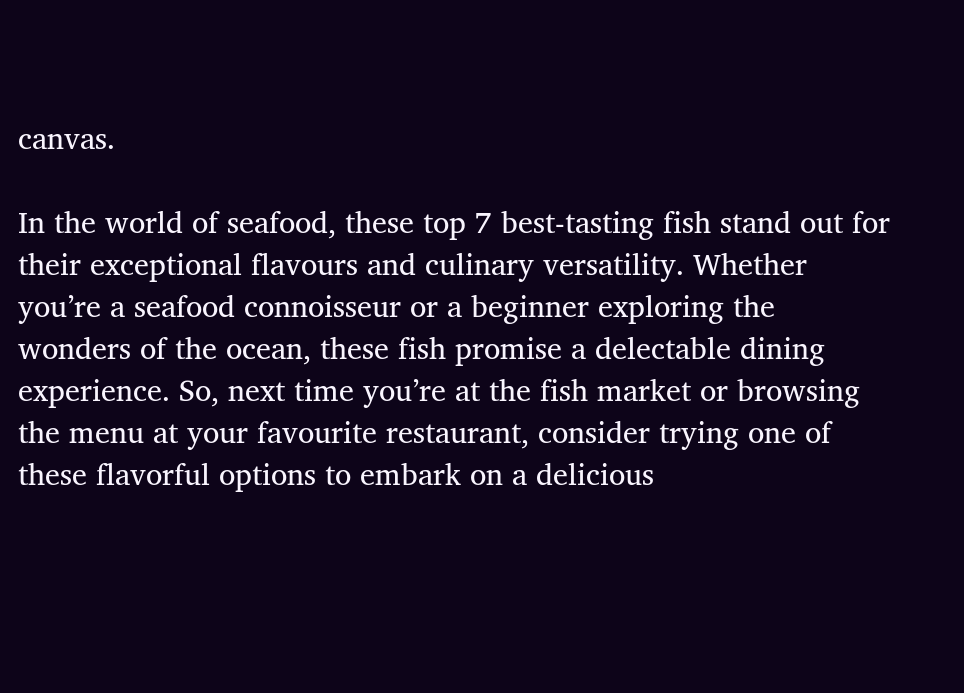canvas.

In the world of seafood, these top 7 best-tasting fish stand out for their exceptional flavours and culinary versatility. Whether you’re a seafood connoisseur or a beginner exploring the wonders of the ocean, these fish promise a delectable dining experience. So, next time you’re at the fish market or browsing the menu at your favourite restaurant, consider trying one of these flavorful options to embark on a delicious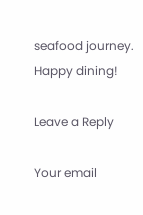seafood journey. Happy dining!

Leave a Reply

Your email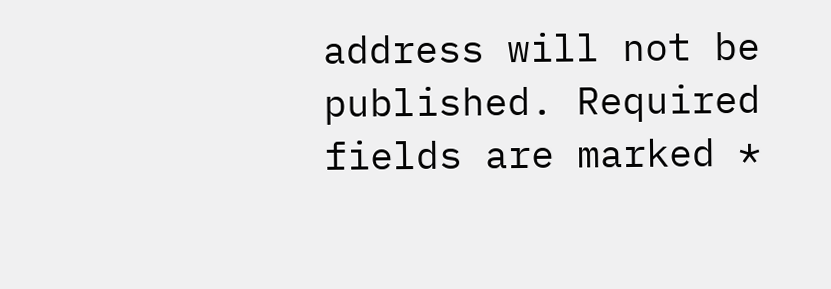address will not be published. Required fields are marked *